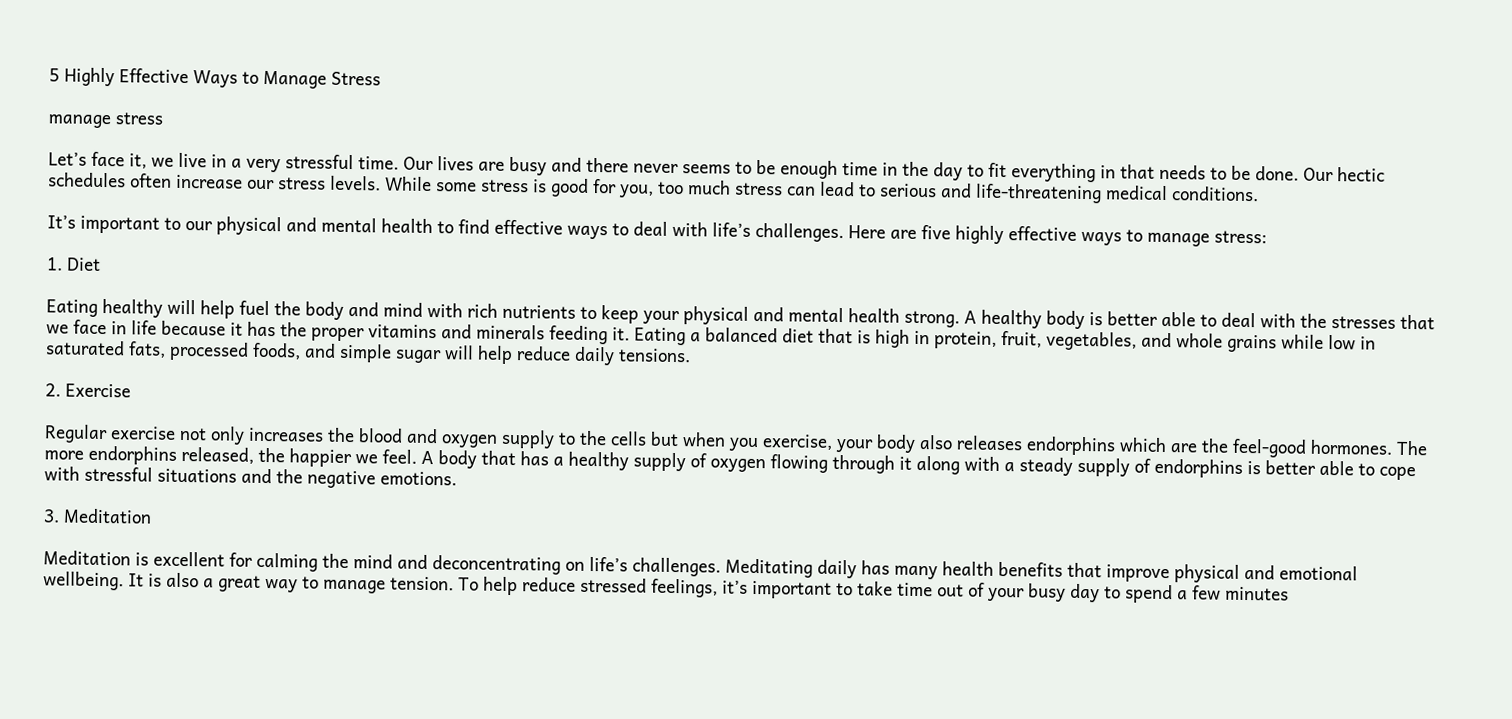5 Highly Effective Ways to Manage Stress

manage stress

Let’s face it, we live in a very stressful time. Our lives are busy and there never seems to be enough time in the day to fit everything in that needs to be done. Our hectic schedules often increase our stress levels. While some stress is good for you, too much stress can lead to serious and life-threatening medical conditions.

It’s important to our physical and mental health to find effective ways to deal with life’s challenges. Here are five highly effective ways to manage stress:

1. Diet

Eating healthy will help fuel the body and mind with rich nutrients to keep your physical and mental health strong. A healthy body is better able to deal with the stresses that we face in life because it has the proper vitamins and minerals feeding it. Eating a balanced diet that is high in protein, fruit, vegetables, and whole grains while low in saturated fats, processed foods, and simple sugar will help reduce daily tensions.

2. Exercise

Regular exercise not only increases the blood and oxygen supply to the cells but when you exercise, your body also releases endorphins which are the feel-good hormones. The more endorphins released, the happier we feel. A body that has a healthy supply of oxygen flowing through it along with a steady supply of endorphins is better able to cope with stressful situations and the negative emotions.

3. Meditation

Meditation is excellent for calming the mind and deconcentrating on life’s challenges. Meditating daily has many health benefits that improve physical and emotional wellbeing. It is also a great way to manage tension. To help reduce stressed feelings, it’s important to take time out of your busy day to spend a few minutes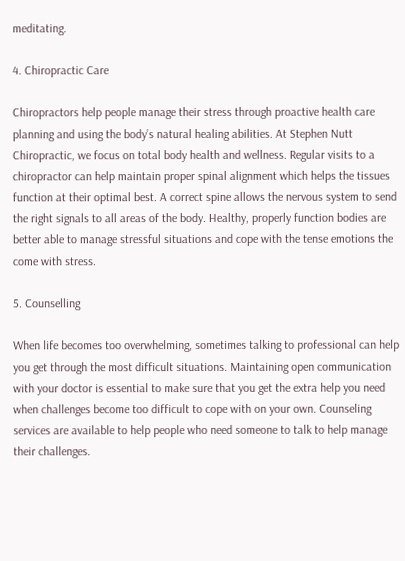meditating.

4. Chiropractic Care

Chiropractors help people manage their stress through proactive health care planning and using the body’s natural healing abilities. At Stephen Nutt Chiropractic, we focus on total body health and wellness. Regular visits to a chiropractor can help maintain proper spinal alignment which helps the tissues function at their optimal best. A correct spine allows the nervous system to send the right signals to all areas of the body. Healthy, properly function bodies are better able to manage stressful situations and cope with the tense emotions the come with stress.

5. Counselling

When life becomes too overwhelming, sometimes talking to professional can help you get through the most difficult situations. Maintaining open communication with your doctor is essential to make sure that you get the extra help you need when challenges become too difficult to cope with on your own. Counseling services are available to help people who need someone to talk to help manage their challenges.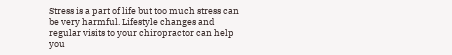Stress is a part of life but too much stress can be very harmful. Lifestyle changes and regular visits to your chiropractor can help you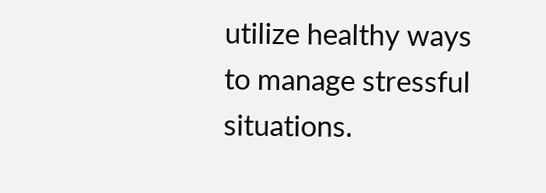utilize healthy ways to manage stressful situations.